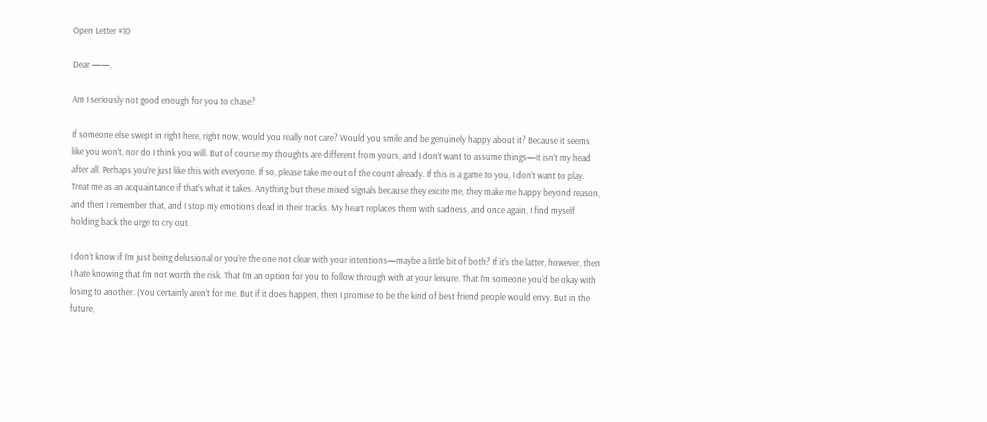Open Letter #10

Dear ——,

Am I seriously not good enough for you to chase?

If someone else swept in right here, right now, would you really not care? Would you smile and be genuinely happy about it? Because it seems like you won’t, nor do I think you will. But of course my thoughts are different from yours, and I don’t want to assume things—it isn’t my head after all. Perhaps you’re just like this with everyone. If so, please take me out of the count already. If this is a game to you, I don’t want to play. Treat me as an acquaintance if that’s what it takes. Anything but these mixed signals because they excite me, they make me happy beyond reason, and then I remember that, and I stop my emotions dead in their tracks. My heart replaces them with sadness, and once again, I find myself holding back the urge to cry out.

I don’t know if I’m just being delusional or you’re the one not clear with your intentions—maybe a little bit of both? If it’s the latter, however, then I hate knowing that I’m not worth the risk. That I’m an option for you to follow through with at your leisure. That I’m someone you’d be okay with losing to another. (You certainly aren’t for me. But if it does happen, then I promise to be the kind of best friend people would envy. But in the future,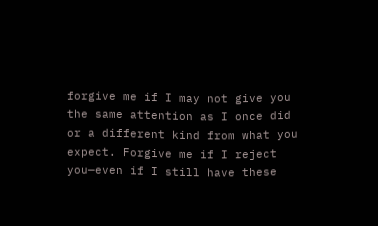forgive me if I may not give you the same attention as I once did or a different kind from what you expect. Forgive me if I reject you—even if I still have these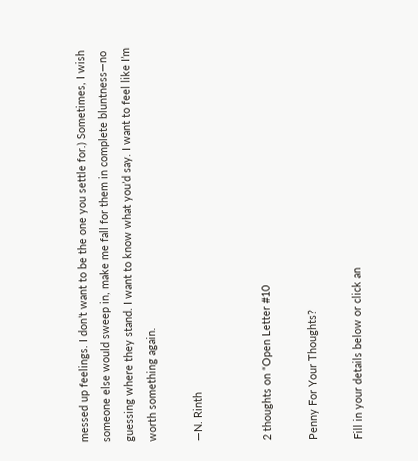messed up feelings. I don’t want to be the one you settle for.) Sometimes, I wish someone else would sweep in, make me fall for them in complete bluntness—no guessing where they stand. I want to know what you’d say. I want to feel like I’m worth something again.

—N. Rinth


2 thoughts on “Open Letter #10

Penny For Your Thoughts?

Fill in your details below or click an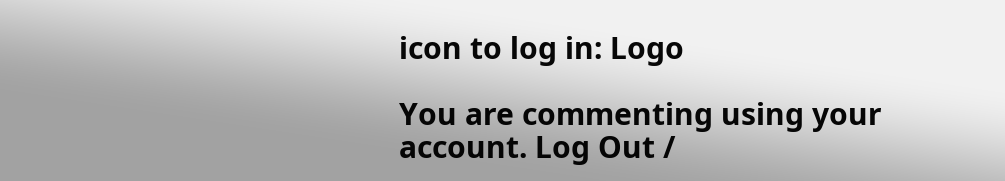icon to log in: Logo

You are commenting using your account. Log Out /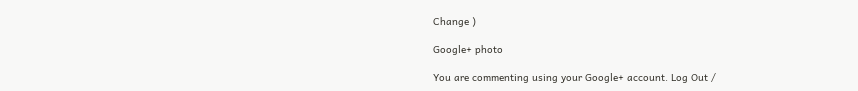Change )

Google+ photo

You are commenting using your Google+ account. Log Out /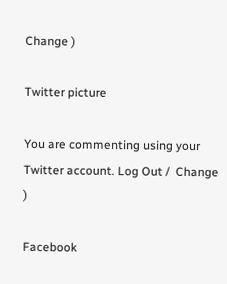Change )

Twitter picture

You are commenting using your Twitter account. Log Out /  Change )

Facebook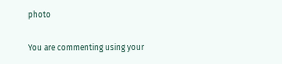photo

You are commenting using your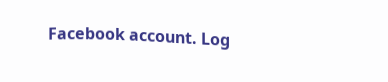Facebook account. Log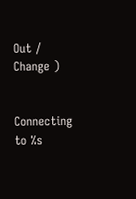Out /  Change )


Connecting to %s